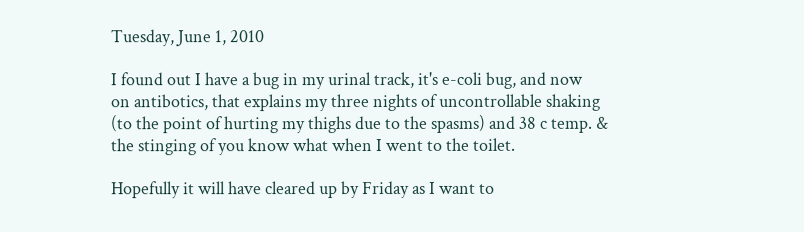Tuesday, June 1, 2010

I found out I have a bug in my urinal track, it's e-coli bug, and now
on antibotics, that explains my three nights of uncontrollable shaking
(to the point of hurting my thighs due to the spasms) and 38 c temp. &
the stinging of you know what when I went to the toilet.

Hopefully it will have cleared up by Friday as I want to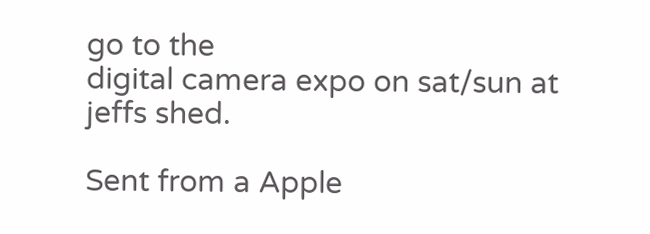go to the
digital camera expo on sat/sun at jeffs shed.

Sent from a Apple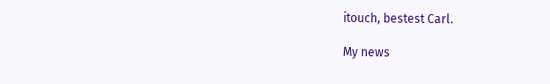itouch, bestest Carl.

My news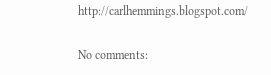http://carlhemmings.blogspot.com/

No comments: